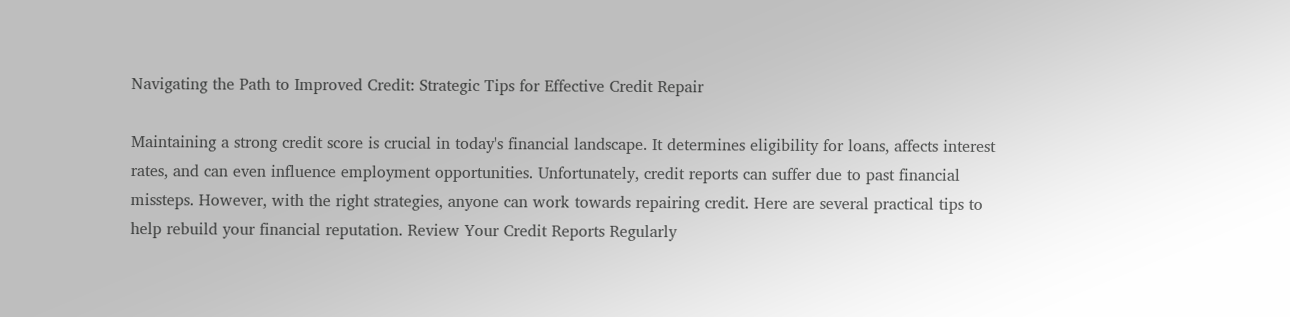Navigating the Path to Improved Credit: Strategic Tips for Effective Credit Repair

Maintaining a strong credit score is crucial in today's financial landscape. It determines eligibility for loans, affects interest rates, and can even influence employment opportunities. Unfortunately, credit reports can suffer due to past financial missteps. However, with the right strategies, anyone can work towards repairing credit. Here are several practical tips to help rebuild your financial reputation. Review Your Credit Reports Regularly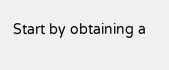Start by obtaining a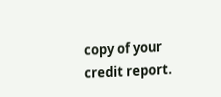copy of your credit report.